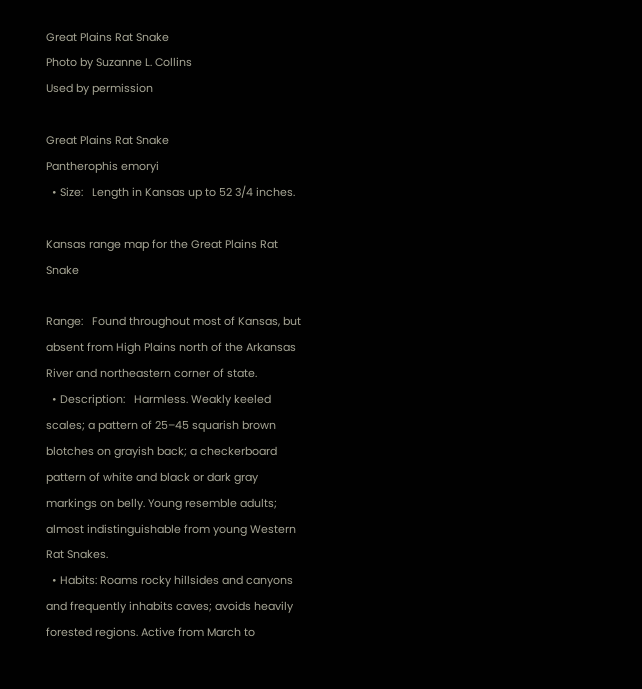Great Plains Rat Snake
Photo by Suzanne L. Collins
Used by permission

Great Plains Rat Snake
Pantherophis emoryi
  • Size:   Length in Kansas up to 52 3/4 inches.

Kansas range map for the Great Plains Rat Snake

Range:   Found throughout most of Kansas, but absent from High Plains north of the Arkansas River and northeastern corner of state.
  • Description:   Harmless. Weakly keeled scales; a pattern of 25–45 squarish brown blotches on grayish back; a checkerboard pattern of white and black or dark gray markings on belly. Young resemble adults; almost indistinguishable from young Western Rat Snakes.
  • Habits: Roams rocky hillsides and canyons and frequently inhabits caves; avoids heavily forested regions. Active from March to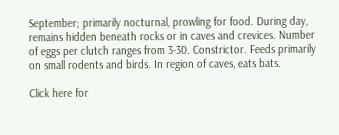September; primarily nocturnal, prowling for food. During day, remains hidden beneath rocks or in caves and crevices. Number of eggs per clutch ranges from 3-30. Constrictor. Feeds primarily on small rodents and birds. In region of caves, eats bats.

Click here for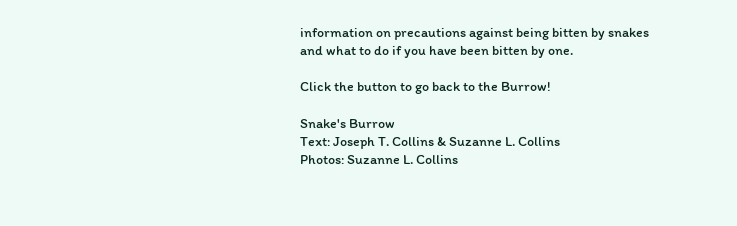information on precautions against being bitten by snakes
and what to do if you have been bitten by one.

Click the button to go back to the Burrow!

Snake's Burrow
Text: Joseph T. Collins & Suzanne L. Collins
Photos: Suzanne L. Collins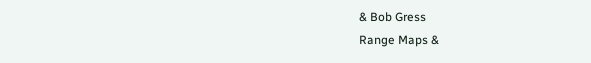& Bob Gress
Range Maps &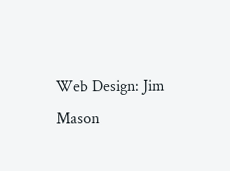Web Design: Jim Mason